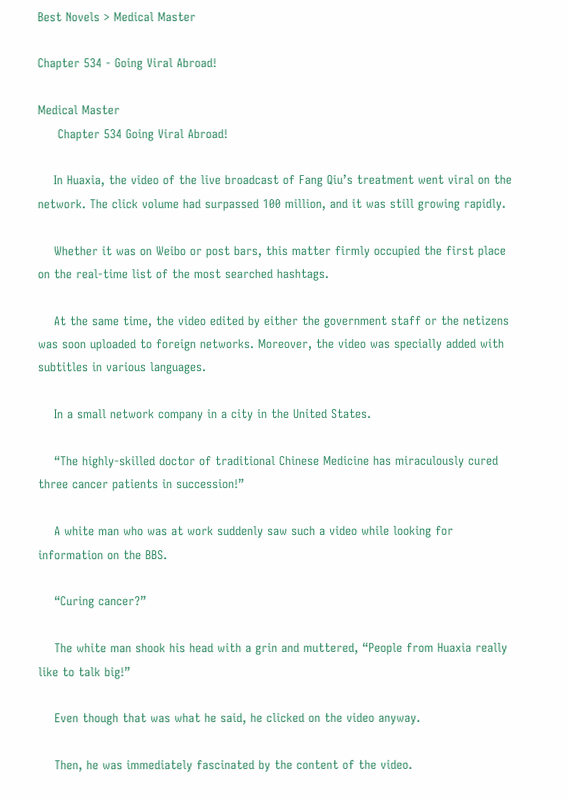Best Novels > Medical Master

Chapter 534 - Going Viral Abroad!

Medical Master
     Chapter 534 Going Viral Abroad!

    In Huaxia, the video of the live broadcast of Fang Qiu’s treatment went viral on the network. The click volume had surpassed 100 million, and it was still growing rapidly.

    Whether it was on Weibo or post bars, this matter firmly occupied the first place on the real-time list of the most searched hashtags.

    At the same time, the video edited by either the government staff or the netizens was soon uploaded to foreign networks. Moreover, the video was specially added with subtitles in various languages.

    In a small network company in a city in the United States.

    “The highly-skilled doctor of traditional Chinese Medicine has miraculously cured three cancer patients in succession!”

    A white man who was at work suddenly saw such a video while looking for information on the BBS.

    “Curing cancer?”

    The white man shook his head with a grin and muttered, “People from Huaxia really like to talk big!”

    Even though that was what he said, he clicked on the video anyway.

    Then, he was immediately fascinated by the content of the video.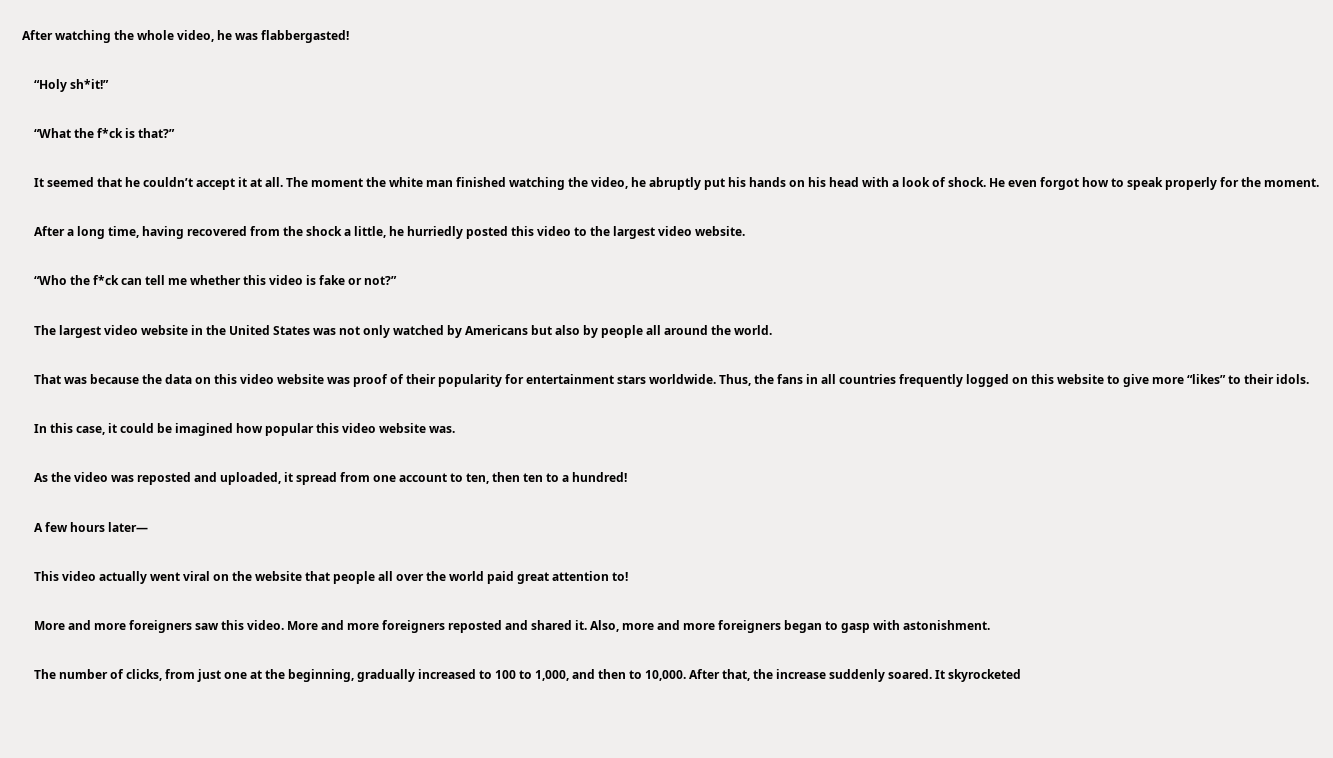After watching the whole video, he was flabbergasted!

    “Holy sh*it!”

    “What the f*ck is that?”

    It seemed that he couldn’t accept it at all. The moment the white man finished watching the video, he abruptly put his hands on his head with a look of shock. He even forgot how to speak properly for the moment.

    After a long time, having recovered from the shock a little, he hurriedly posted this video to the largest video website.

    “Who the f*ck can tell me whether this video is fake or not?”

    The largest video website in the United States was not only watched by Americans but also by people all around the world.

    That was because the data on this video website was proof of their popularity for entertainment stars worldwide. Thus, the fans in all countries frequently logged on this website to give more “likes” to their idols.

    In this case, it could be imagined how popular this video website was.

    As the video was reposted and uploaded, it spread from one account to ten, then ten to a hundred!

    A few hours later—

    This video actually went viral on the website that people all over the world paid great attention to!

    More and more foreigners saw this video. More and more foreigners reposted and shared it. Also, more and more foreigners began to gasp with astonishment.

    The number of clicks, from just one at the beginning, gradually increased to 100 to 1,000, and then to 10,000. After that, the increase suddenly soared. It skyrocketed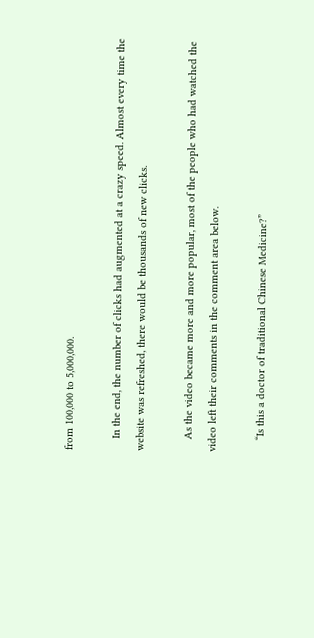from 100,000 to 5,000,000.

    In the end, the number of clicks had augmented at a crazy speed. Almost every time the website was refreshed, there would be thousands of new clicks.

    As the video became more and more popular, most of the people who had watched the video left their comments in the comment area below.

    “Is this a doctor of traditional Chinese Medicine?”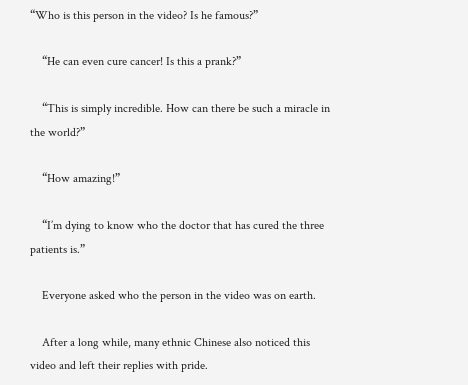“Who is this person in the video? Is he famous?”

    “He can even cure cancer! Is this a prank?”

    “This is simply incredible. How can there be such a miracle in the world?”

    “How amazing!”

    “I’m dying to know who the doctor that has cured the three patients is.”

    Everyone asked who the person in the video was on earth.

    After a long while, many ethnic Chinese also noticed this video and left their replies with pride.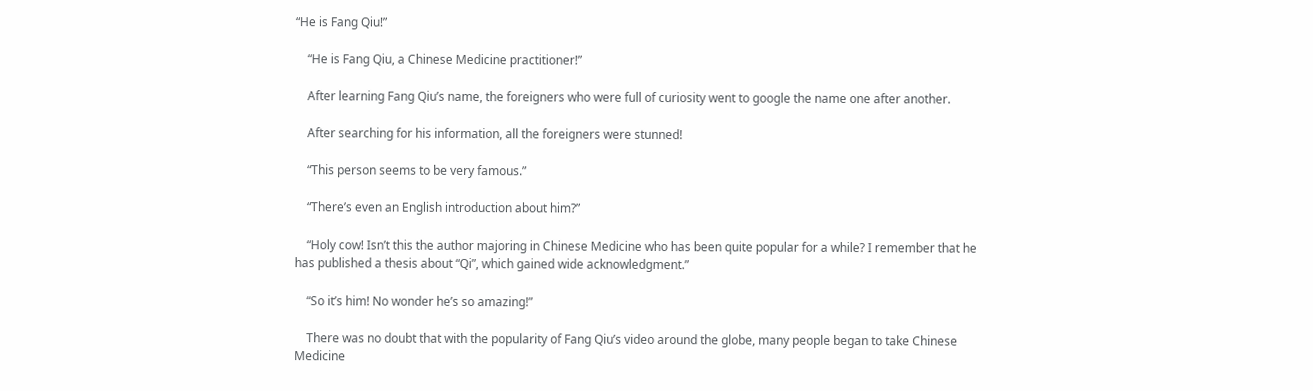“He is Fang Qiu!”

    “He is Fang Qiu, a Chinese Medicine practitioner!”

    After learning Fang Qiu’s name, the foreigners who were full of curiosity went to google the name one after another.

    After searching for his information, all the foreigners were stunned!

    “This person seems to be very famous.”

    “There’s even an English introduction about him?”

    “Holy cow! Isn’t this the author majoring in Chinese Medicine who has been quite popular for a while? I remember that he has published a thesis about “Qi”, which gained wide acknowledgment.”

    “So it’s him! No wonder he’s so amazing!”

    There was no doubt that with the popularity of Fang Qiu’s video around the globe, many people began to take Chinese Medicine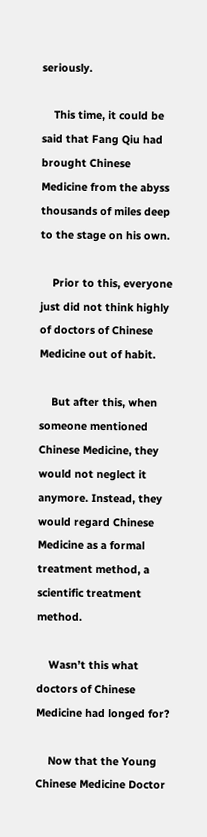seriously.

    This time, it could be said that Fang Qiu had brought Chinese Medicine from the abyss thousands of miles deep to the stage on his own.

    Prior to this, everyone just did not think highly of doctors of Chinese Medicine out of habit.

    But after this, when someone mentioned Chinese Medicine, they would not neglect it anymore. Instead, they would regard Chinese Medicine as a formal treatment method, a scientific treatment method.

    Wasn’t this what doctors of Chinese Medicine had longed for?

    Now that the Young Chinese Medicine Doctor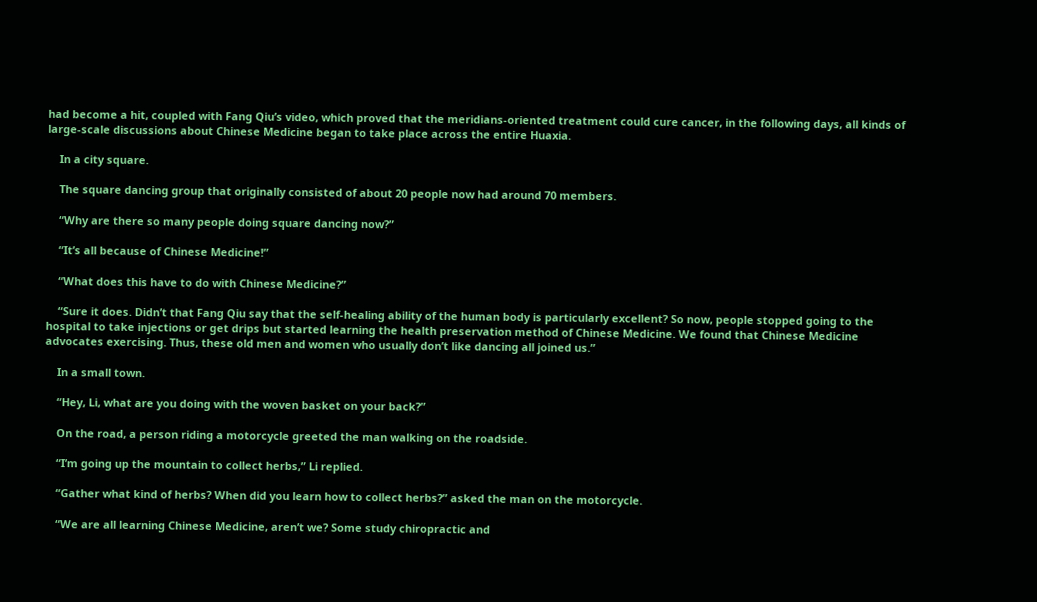had become a hit, coupled with Fang Qiu’s video, which proved that the meridians-oriented treatment could cure cancer, in the following days, all kinds of large-scale discussions about Chinese Medicine began to take place across the entire Huaxia.

    In a city square.

    The square dancing group that originally consisted of about 20 people now had around 70 members.

    “Why are there so many people doing square dancing now?”

    “It’s all because of Chinese Medicine!”

    “What does this have to do with Chinese Medicine?”

    “Sure it does. Didn’t that Fang Qiu say that the self-healing ability of the human body is particularly excellent? So now, people stopped going to the hospital to take injections or get drips but started learning the health preservation method of Chinese Medicine. We found that Chinese Medicine advocates exercising. Thus, these old men and women who usually don’t like dancing all joined us.”

    In a small town.

    “Hey, Li, what are you doing with the woven basket on your back?”

    On the road, a person riding a motorcycle greeted the man walking on the roadside.

    “I’m going up the mountain to collect herbs,” Li replied.

    “Gather what kind of herbs? When did you learn how to collect herbs?” asked the man on the motorcycle.

    “We are all learning Chinese Medicine, aren’t we? Some study chiropractic and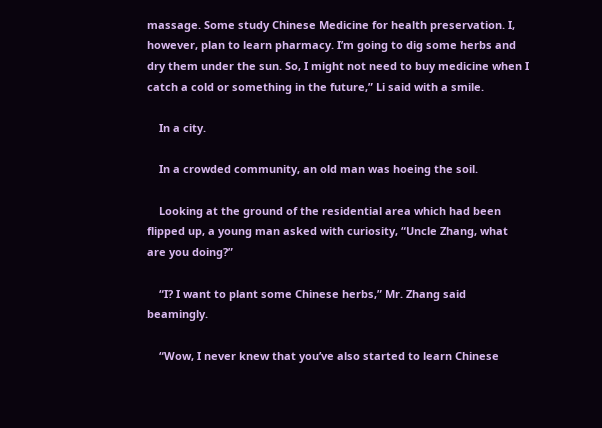massage. Some study Chinese Medicine for health preservation. I, however, plan to learn pharmacy. I’m going to dig some herbs and dry them under the sun. So, I might not need to buy medicine when I catch a cold or something in the future,” Li said with a smile.

    In a city.

    In a crowded community, an old man was hoeing the soil.

    Looking at the ground of the residential area which had been flipped up, a young man asked with curiosity, “Uncle Zhang, what are you doing?”

    “I? I want to plant some Chinese herbs,” Mr. Zhang said beamingly.

    “Wow, I never knew that you’ve also started to learn Chinese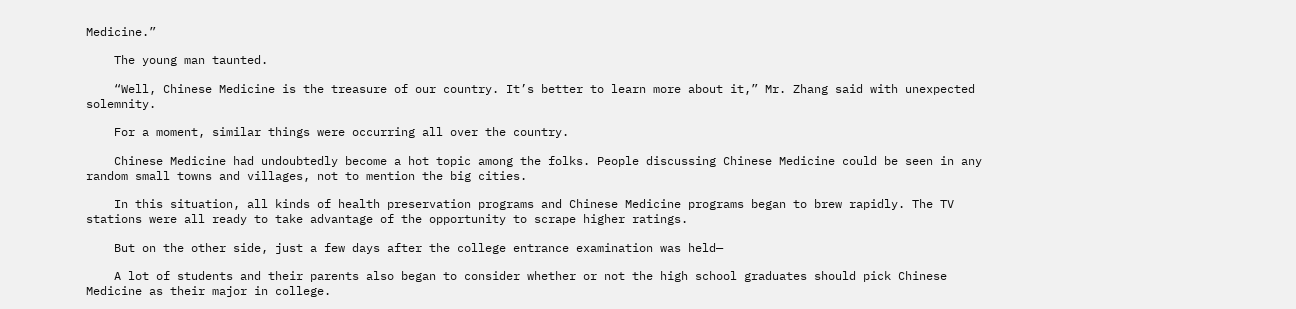Medicine.”

    The young man taunted.

    “Well, Chinese Medicine is the treasure of our country. It’s better to learn more about it,” Mr. Zhang said with unexpected solemnity.

    For a moment, similar things were occurring all over the country.

    Chinese Medicine had undoubtedly become a hot topic among the folks. People discussing Chinese Medicine could be seen in any random small towns and villages, not to mention the big cities.

    In this situation, all kinds of health preservation programs and Chinese Medicine programs began to brew rapidly. The TV stations were all ready to take advantage of the opportunity to scrape higher ratings.

    But on the other side, just a few days after the college entrance examination was held—

    A lot of students and their parents also began to consider whether or not the high school graduates should pick Chinese Medicine as their major in college.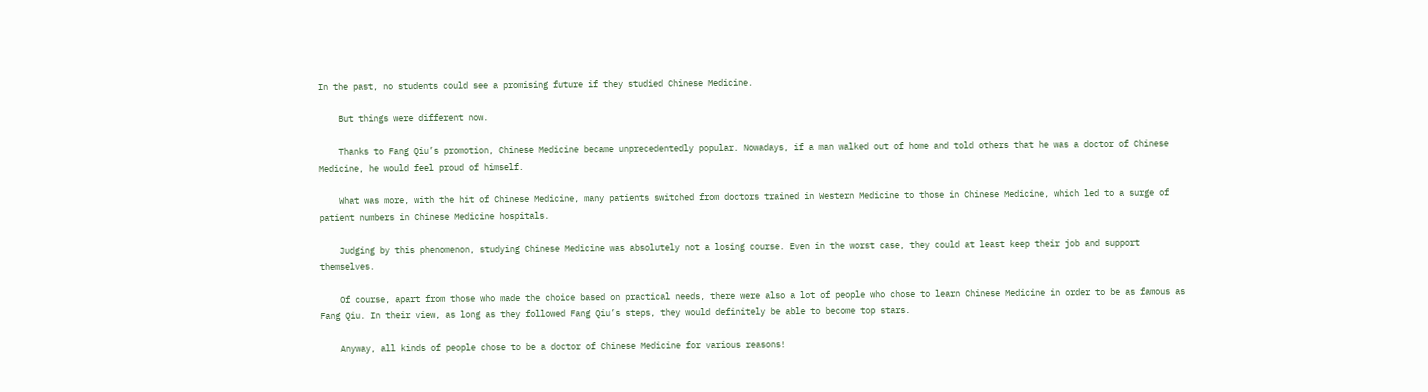In the past, no students could see a promising future if they studied Chinese Medicine.

    But things were different now.

    Thanks to Fang Qiu’s promotion, Chinese Medicine became unprecedentedly popular. Nowadays, if a man walked out of home and told others that he was a doctor of Chinese Medicine, he would feel proud of himself.

    What was more, with the hit of Chinese Medicine, many patients switched from doctors trained in Western Medicine to those in Chinese Medicine, which led to a surge of patient numbers in Chinese Medicine hospitals.

    Judging by this phenomenon, studying Chinese Medicine was absolutely not a losing course. Even in the worst case, they could at least keep their job and support themselves.

    Of course, apart from those who made the choice based on practical needs, there were also a lot of people who chose to learn Chinese Medicine in order to be as famous as Fang Qiu. In their view, as long as they followed Fang Qiu’s steps, they would definitely be able to become top stars.

    Anyway, all kinds of people chose to be a doctor of Chinese Medicine for various reasons!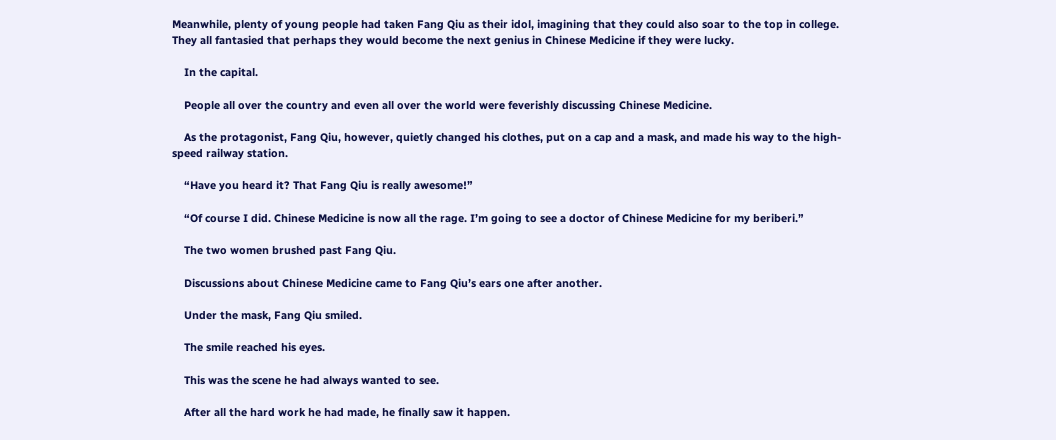Meanwhile, plenty of young people had taken Fang Qiu as their idol, imagining that they could also soar to the top in college. They all fantasied that perhaps they would become the next genius in Chinese Medicine if they were lucky.

    In the capital.

    People all over the country and even all over the world were feverishly discussing Chinese Medicine.

    As the protagonist, Fang Qiu, however, quietly changed his clothes, put on a cap and a mask, and made his way to the high-speed railway station.

    “Have you heard it? That Fang Qiu is really awesome!”

    “Of course I did. Chinese Medicine is now all the rage. I’m going to see a doctor of Chinese Medicine for my beriberi.”

    The two women brushed past Fang Qiu.

    Discussions about Chinese Medicine came to Fang Qiu’s ears one after another.

    Under the mask, Fang Qiu smiled.

    The smile reached his eyes.

    This was the scene he had always wanted to see.

    After all the hard work he had made, he finally saw it happen.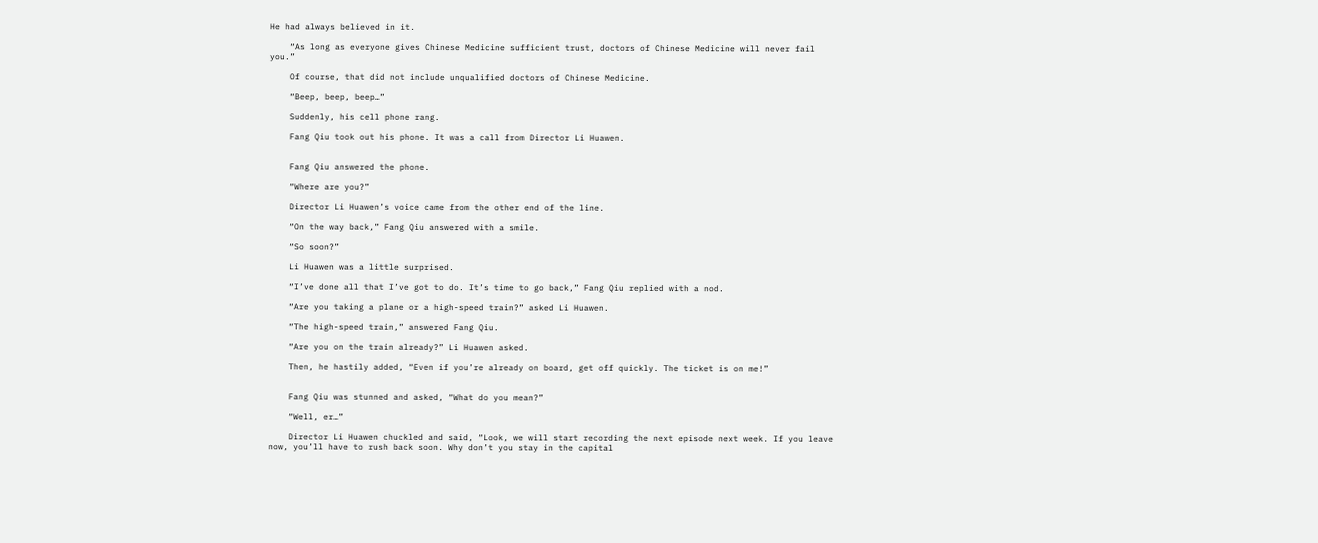He had always believed in it.

    “As long as everyone gives Chinese Medicine sufficient trust, doctors of Chinese Medicine will never fail you.”

    Of course, that did not include unqualified doctors of Chinese Medicine.

    “Beep, beep, beep…”

    Suddenly, his cell phone rang.

    Fang Qiu took out his phone. It was a call from Director Li Huawen.


    Fang Qiu answered the phone.

    “Where are you?”

    Director Li Huawen’s voice came from the other end of the line.

    “On the way back,” Fang Qiu answered with a smile.

    “So soon?”

    Li Huawen was a little surprised.

    “I’ve done all that I’ve got to do. It’s time to go back,” Fang Qiu replied with a nod.

    “Are you taking a plane or a high-speed train?” asked Li Huawen.

    “The high-speed train,” answered Fang Qiu.

    “Are you on the train already?” Li Huawen asked.

    Then, he hastily added, “Even if you’re already on board, get off quickly. The ticket is on me!”


    Fang Qiu was stunned and asked, “What do you mean?”

    “Well, er…”

    Director Li Huawen chuckled and said, “Look, we will start recording the next episode next week. If you leave now, you’ll have to rush back soon. Why don’t you stay in the capital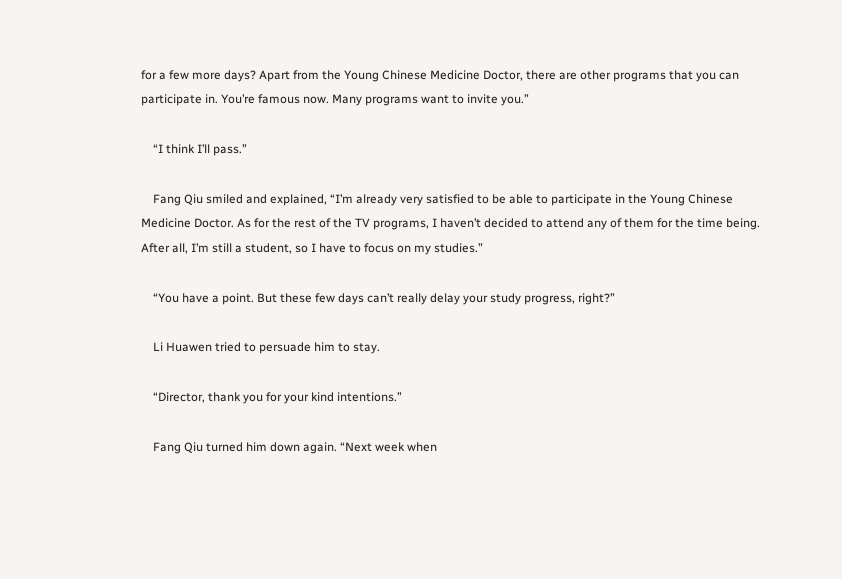for a few more days? Apart from the Young Chinese Medicine Doctor, there are other programs that you can participate in. You’re famous now. Many programs want to invite you.”

    “I think I’ll pass.”

    Fang Qiu smiled and explained, “I’m already very satisfied to be able to participate in the Young Chinese Medicine Doctor. As for the rest of the TV programs, I haven’t decided to attend any of them for the time being. After all, I’m still a student, so I have to focus on my studies.”

    “You have a point. But these few days can’t really delay your study progress, right?”

    Li Huawen tried to persuade him to stay.

    “Director, thank you for your kind intentions.”

    Fang Qiu turned him down again. “Next week when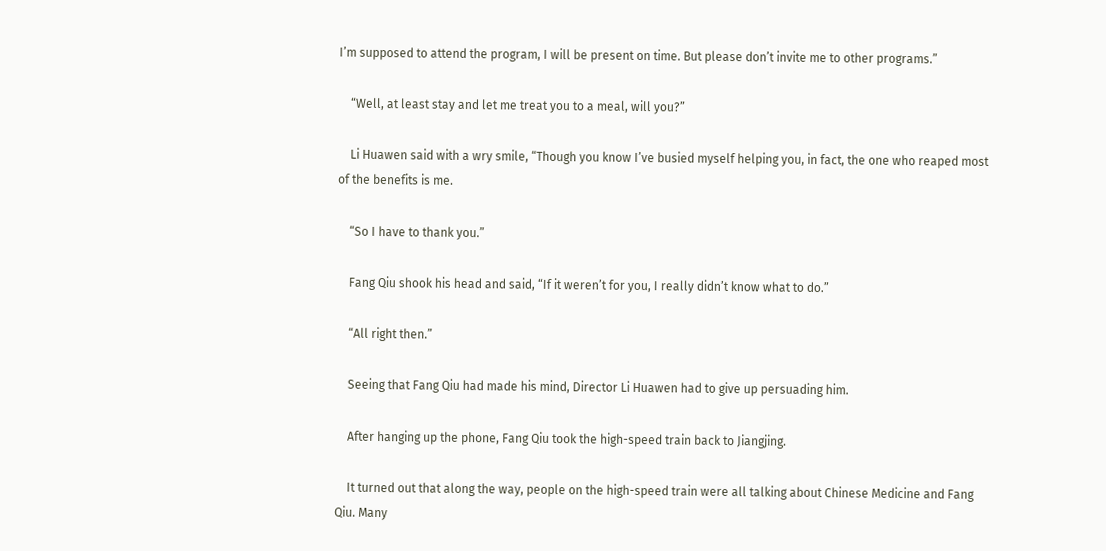I’m supposed to attend the program, I will be present on time. But please don’t invite me to other programs.”

    “Well, at least stay and let me treat you to a meal, will you?”

    Li Huawen said with a wry smile, “Though you know I’ve busied myself helping you, in fact, the one who reaped most of the benefits is me.

    “So I have to thank you.”

    Fang Qiu shook his head and said, “If it weren’t for you, I really didn’t know what to do.”

    “All right then.”

    Seeing that Fang Qiu had made his mind, Director Li Huawen had to give up persuading him.

    After hanging up the phone, Fang Qiu took the high-speed train back to Jiangjing.

    It turned out that along the way, people on the high-speed train were all talking about Chinese Medicine and Fang Qiu. Many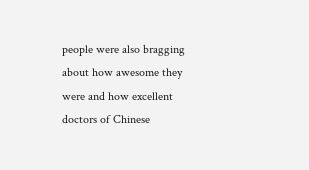people were also bragging about how awesome they were and how excellent doctors of Chinese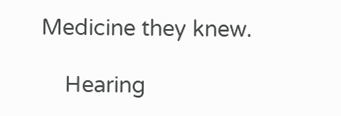Medicine they knew.

    Hearing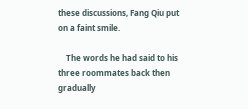these discussions, Fang Qiu put on a faint smile.

    The words he had said to his three roommates back then gradually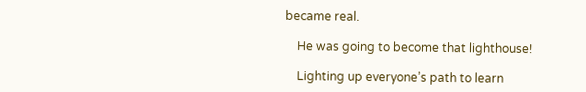became real.

    He was going to become that lighthouse!

    Lighting up everyone’s path to learn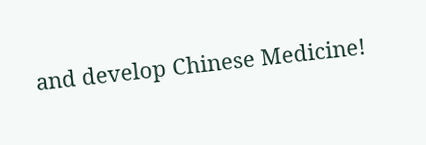and develop Chinese Medicine!